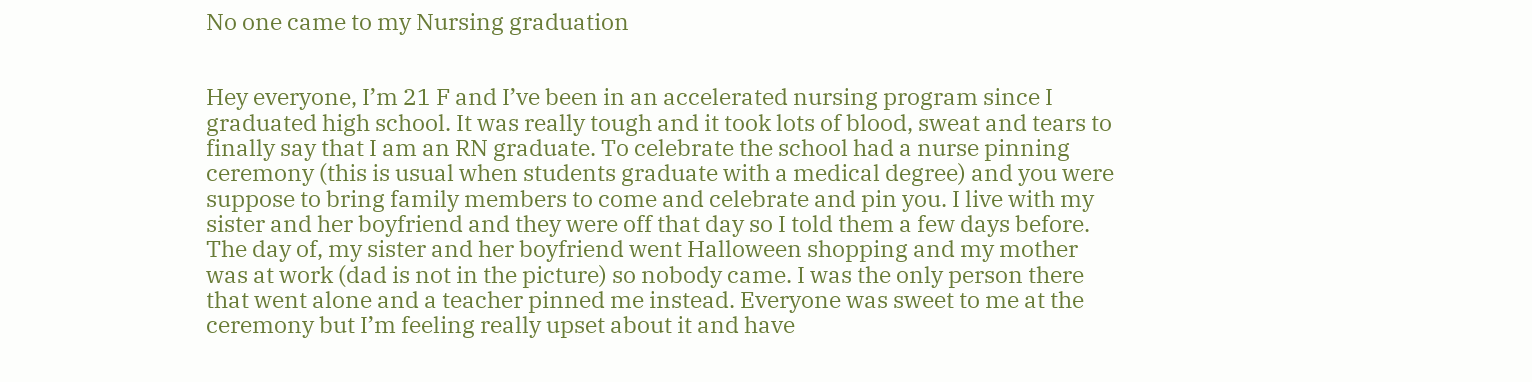No one came to my Nursing graduation


Hey everyone, I’m 21 F and I’ve been in an accelerated nursing program since I graduated high school. It was really tough and it took lots of blood, sweat and tears to finally say that I am an RN graduate. To celebrate the school had a nurse pinning ceremony (this is usual when students graduate with a medical degree) and you were suppose to bring family members to come and celebrate and pin you. I live with my sister and her boyfriend and they were off that day so I told them a few days before. The day of, my sister and her boyfriend went Halloween shopping and my mother was at work (dad is not in the picture) so nobody came. I was the only person there that went alone and a teacher pinned me instead. Everyone was sweet to me at the ceremony but I’m feeling really upset about it and have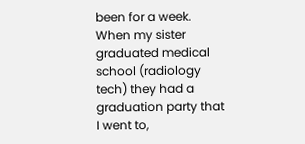been for a week. When my sister graduated medical school (radiology tech) they had a graduation party that I went to,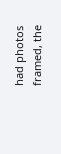had photos framed, the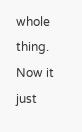whole thing. Now it just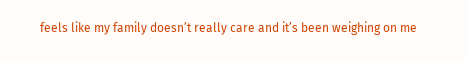feels like my family doesn’t really care and it’s been weighing on me